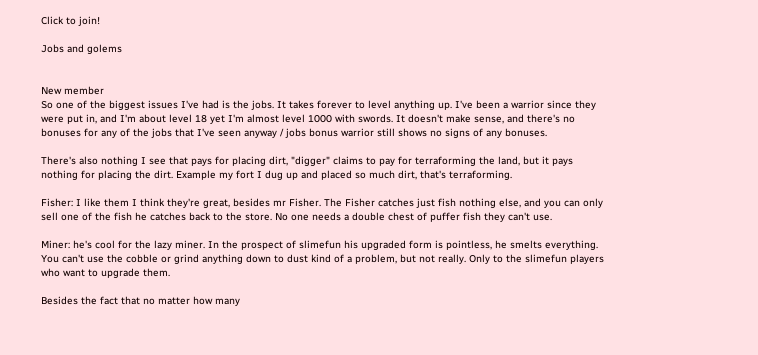Click to join!

Jobs and golems


New member
So one of the biggest issues I've had is the jobs. It takes forever to level anything up. I've been a warrior since they were put in, and I'm about level 18 yet I'm almost level 1000 with swords. It doesn't make sense, and there's no bonuses for any of the jobs that I've seen anyway / jobs bonus warrior still shows no signs of any bonuses.

There's also nothing I see that pays for placing dirt, "digger" claims to pay for terraforming the land, but it pays nothing for placing the dirt. Example my fort I dug up and placed so much dirt, that's terraforming.

Fisher: I like them I think they're great, besides mr Fisher. The Fisher catches just fish nothing else, and you can only sell one of the fish he catches back to the store. No one needs a double chest of puffer fish they can't use.

Miner: he's cool for the lazy miner. In the prospect of slimefun his upgraded form is pointless, he smelts everything. You can't use the cobble or grind anything down to dust kind of a problem, but not really. Only to the slimefun players who want to upgrade them.

Besides the fact that no matter how many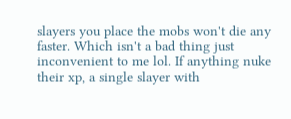slayers you place the mobs won't die any faster. Which isn't a bad thing just inconvenient to me lol. If anything nuke their xp, a single slayer with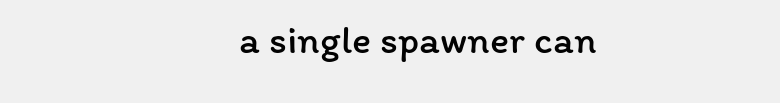a single spawner can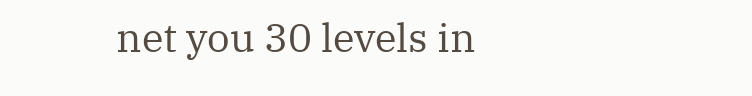net you 30 levels in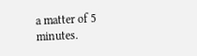a matter of 5 minutes.